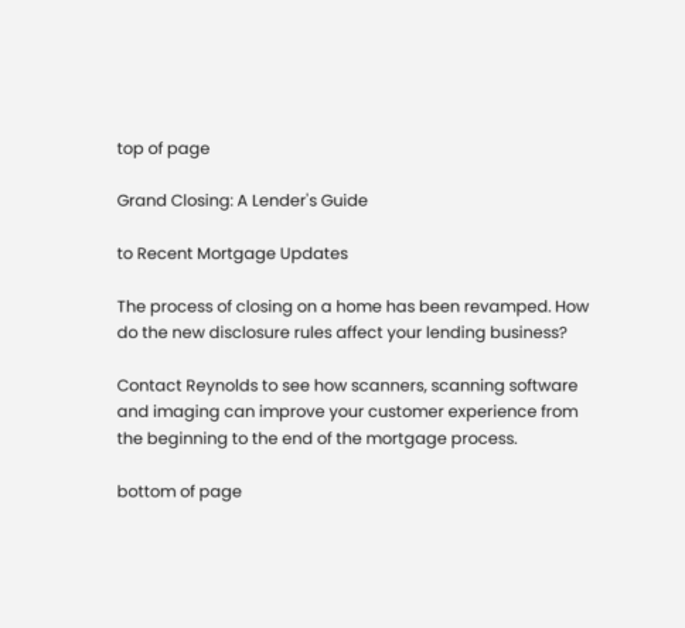top of page

Grand Closing: A Lender's Guide

to Recent Mortgage Updates

The process of closing on a home has been revamped. How do the new disclosure rules affect your lending business?

Contact Reynolds to see how scanners, scanning software and imaging can improve your customer experience from the beginning to the end of the mortgage process.

bottom of page